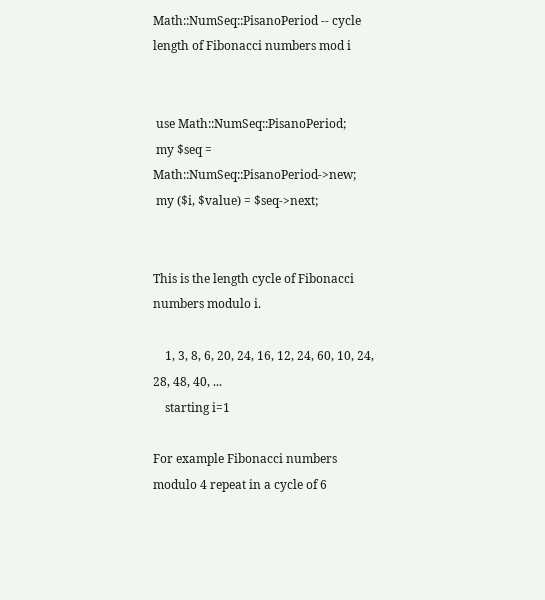Math::NumSeq::PisanoPeriod -- cycle length of Fibonacci numbers mod i


 use Math::NumSeq::PisanoPeriod;
 my $seq = Math::NumSeq::PisanoPeriod->new;
 my ($i, $value) = $seq->next;


This is the length cycle of Fibonacci numbers modulo i.

    1, 3, 8, 6, 20, 24, 16, 12, 24, 60, 10, 24, 28, 48, 40, ...
    starting i=1

For example Fibonacci numbers modulo 4 repeat in a cycle of 6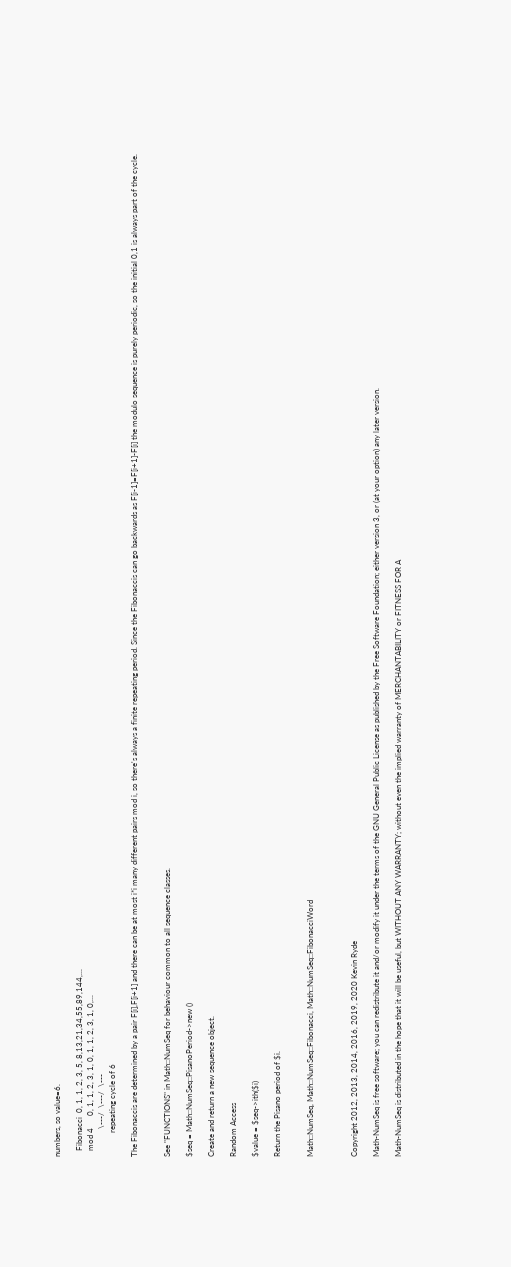numbers, so value=6.

   Fibonacci  0, 1, 1, 2, 3, 5, 8,13,21,34,55,89,144,...
   mod 4      0, 1, 1, 2, 3, 1, 0, 1, 1, 2, 3, 1, 0,...
              \---/  \---/  \---
            repeating cycle of 6

The Fibonaccis are determined by a pair F[i],F[i+1] and there can be at most i*i many different pairs mod i, so there's always a finite repeating period. Since the Fibonaccis can go backwards as F[i-1]=F[i+1]-F[i] the modulo sequence is purely periodic, so the initial 0,1 is always part of the cycle.


See "FUNCTIONS" in Math::NumSeq for behaviour common to all sequence classes.

$seq = Math::NumSeq::PisanoPeriod->new ()

Create and return a new sequence object.

Random Access

$value = $seq->ith($i)

Return the Pisano period of $i.


Math::NumSeq, Math::NumSeq::Fibonacci, Math::NumSeq::FibonacciWord



Copyright 2012, 2013, 2014, 2016, 2019, 2020 Kevin Ryde

Math-NumSeq is free software; you can redistribute it and/or modify it under the terms of the GNU General Public License as published by the Free Software Foundation; either version 3, or (at your option) any later version.

Math-NumSeq is distributed in the hope that it will be useful, but WITHOUT ANY WARRANTY; without even the implied warranty of MERCHANTABILITY or FITNESS FOR A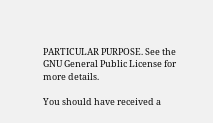PARTICULAR PURPOSE. See the GNU General Public License for more details.

You should have received a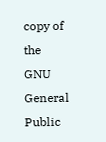copy of the GNU General Public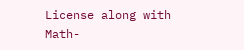License along with Math-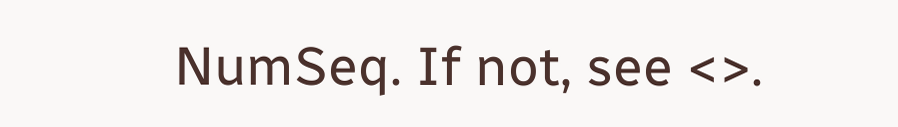NumSeq. If not, see <>.